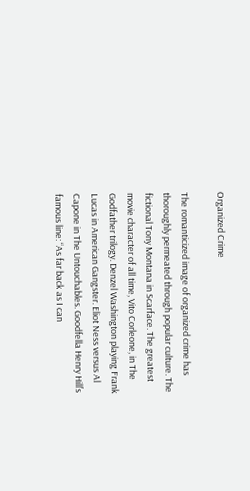Organized Crime

The romanticized image of organized crime has thoroughly permeated through popular culture. The fictional Tony Montana in Scarface. The greatest movie character of all time, Vito Corleone, in The Godfather trilogy. Denzel Washington playing Frank Lucas in American Gangster. Eliot Ness versus Al Capone in The Untouchables. Goodfella Henry Hill’s famous line: “As far back as I can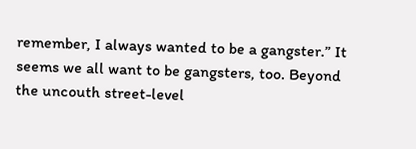remember, I always wanted to be a gangster.” It seems we all want to be gangsters, too. Beyond the uncouth street-level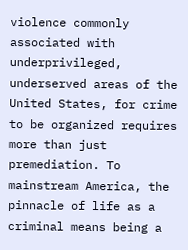violence commonly associated with underprivileged, underserved areas of the United States, for crime to be organized requires more than just premediation. To mainstream America, the pinnacle of life as a criminal means being a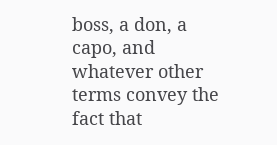boss, a don, a capo, and whatever other terms convey the fact that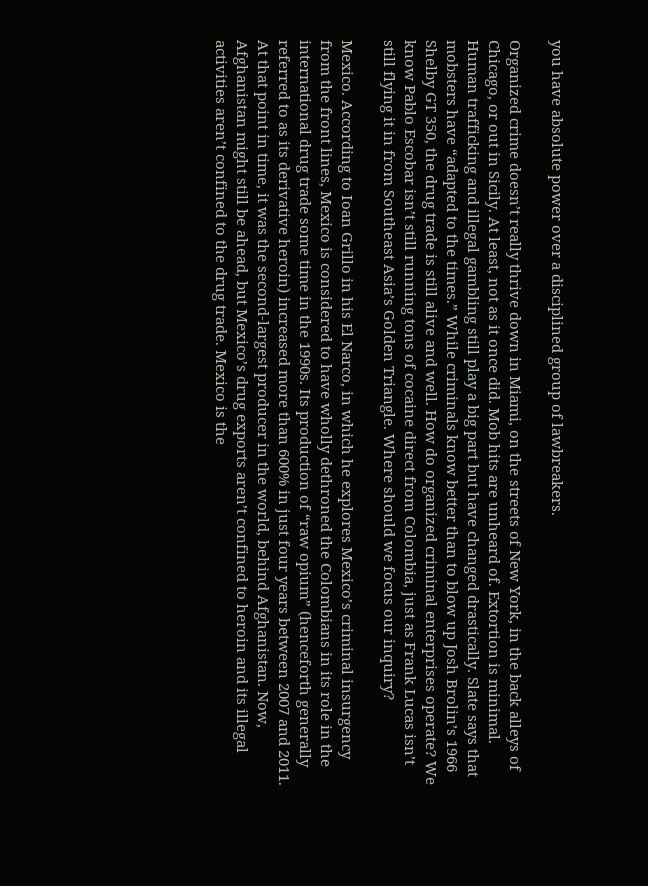you have absolute power over a disciplined group of lawbreakers.

Organized crime doesn’t really thrive down in Miami, on the streets of New York, in the back alleys of Chicago, or out in Sicily. At least, not as it once did. Mob hits are unheard of. Extortion is minimal. Human trafficking and illegal gambling still play a big part but have changed drastically. Slate says that mobsters have “adapted to the times.” While criminals know better than to blow up Josh Brolin’s 1966 Shelby GT 350, the drug trade is still alive and well. How do organized criminal enterprises operate? We know Pablo Escobar isn’t still running tons of cocaine direct from Colombia, just as Frank Lucas isn’t still flying it in from Southeast Asia’s Golden Triangle. Where should we focus our inquiry?

Mexico. According to Ioan Grillo in his El Narco, in which he explores Mexico’s criminal insurgency from the front lines, Mexico is considered to have wholly dethroned the Colombians in its role in the international drug trade some time in the 1990s. Its production of “raw opium” (henceforth generally referred to as its derivative heroin) increased more than 600% in just four years between 2007 and 2011. At that point in time, it was the second-largest producer in the world, behind Afghanistan. Now, Afghanistan might still be ahead, but Mexico’s drug exports aren’t confined to heroin and its illegal activities aren’t confined to the drug trade. Mexico is the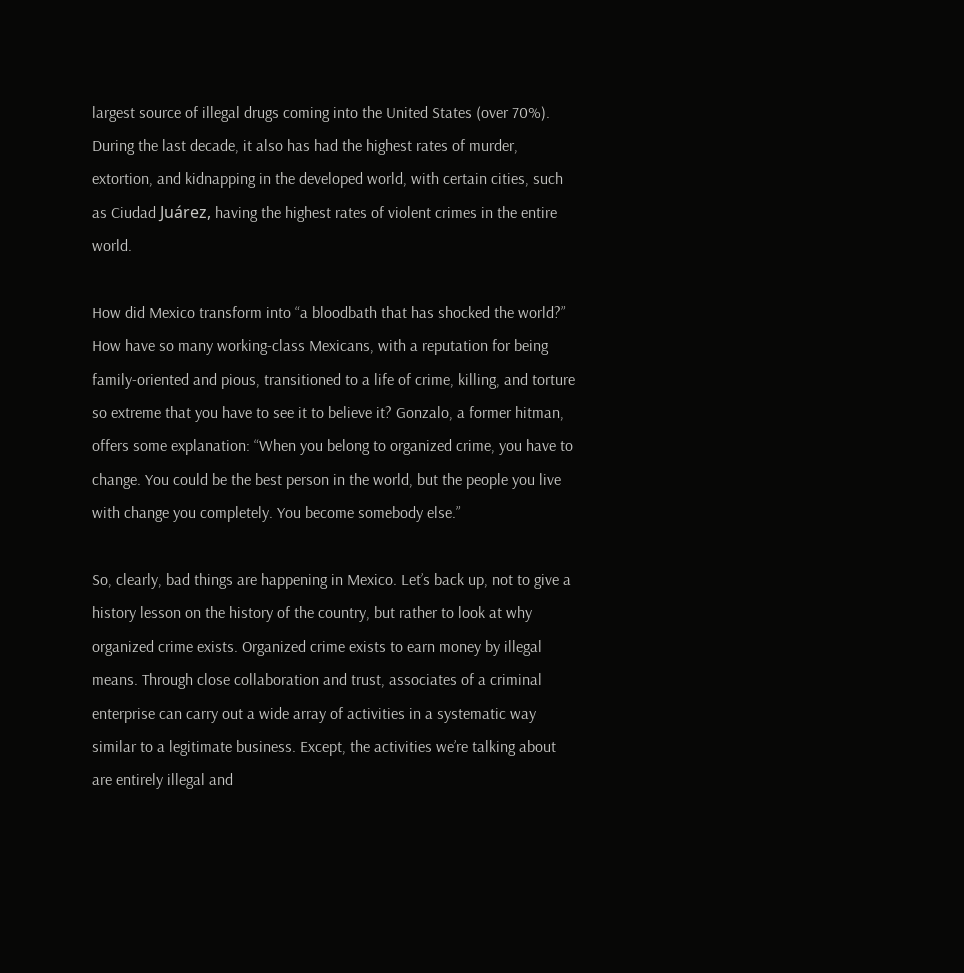largest source of illegal drugs coming into the United States (over 70%). During the last decade, it also has had the highest rates of murder, extortion, and kidnapping in the developed world, with certain cities, such as Ciudad Juárez, having the highest rates of violent crimes in the entire world.

How did Mexico transform into “a bloodbath that has shocked the world?” How have so many working-class Mexicans, with a reputation for being family-oriented and pious, transitioned to a life of crime, killing, and torture so extreme that you have to see it to believe it? Gonzalo, a former hitman, offers some explanation: “When you belong to organized crime, you have to change. You could be the best person in the world, but the people you live with change you completely. You become somebody else.”

So, clearly, bad things are happening in Mexico. Let’s back up, not to give a history lesson on the history of the country, but rather to look at why organized crime exists. Organized crime exists to earn money by illegal means. Through close collaboration and trust, associates of a criminal enterprise can carry out a wide array of activities in a systematic way similar to a legitimate business. Except, the activities we’re talking about are entirely illegal and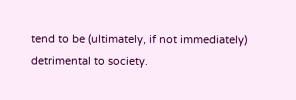tend to be (ultimately, if not immediately) detrimental to society.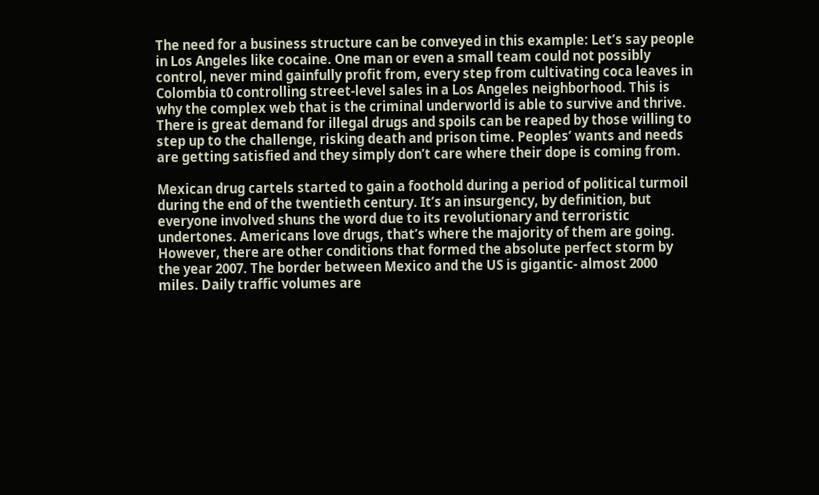The need for a business structure can be conveyed in this example: Let’s say people in Los Angeles like cocaine. One man or even a small team could not possibly control, never mind gainfully profit from, every step from cultivating coca leaves in Colombia t0 controlling street-level sales in a Los Angeles neighborhood. This is why the complex web that is the criminal underworld is able to survive and thrive. There is great demand for illegal drugs and spoils can be reaped by those willing to step up to the challenge, risking death and prison time. Peoples’ wants and needs are getting satisfied and they simply don’t care where their dope is coming from.

Mexican drug cartels started to gain a foothold during a period of political turmoil during the end of the twentieth century. It’s an insurgency, by definition, but everyone involved shuns the word due to its revolutionary and terroristic undertones. Americans love drugs, that’s where the majority of them are going. However, there are other conditions that formed the absolute perfect storm by the year 2007. The border between Mexico and the US is gigantic- almost 2000 miles. Daily traffic volumes are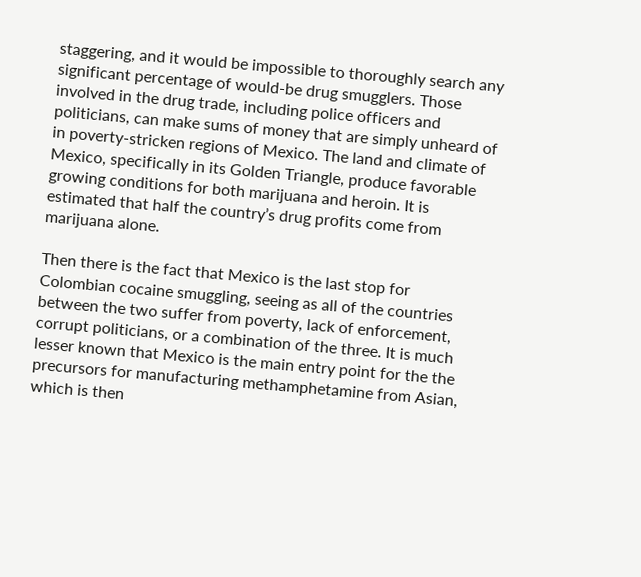staggering, and it would be impossible to thoroughly search any significant percentage of would-be drug smugglers. Those involved in the drug trade, including police officers and politicians, can make sums of money that are simply unheard of in poverty-stricken regions of Mexico. The land and climate of Mexico, specifically in its Golden Triangle, produce favorable growing conditions for both marijuana and heroin. It is estimated that half the country’s drug profits come from marijuana alone.

Then there is the fact that Mexico is the last stop for Colombian cocaine smuggling, seeing as all of the countries between the two suffer from poverty, lack of enforcement, corrupt politicians, or a combination of the three. It is much lesser known that Mexico is the main entry point for the the precursors for manufacturing methamphetamine from Asian, which is then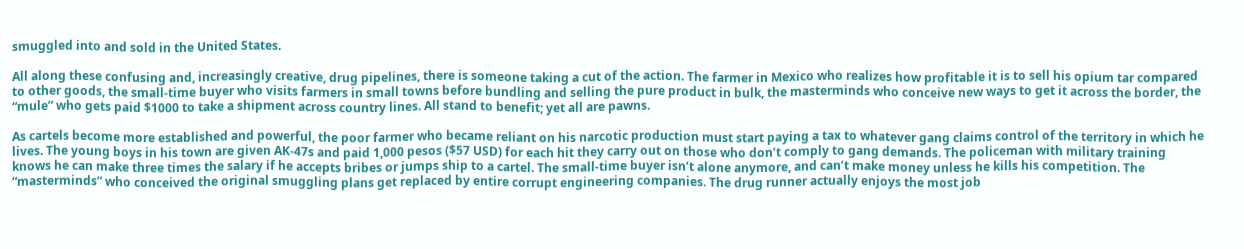smuggled into and sold in the United States.

All along these confusing and, increasingly creative, drug pipelines, there is someone taking a cut of the action. The farmer in Mexico who realizes how profitable it is to sell his opium tar compared to other goods, the small-time buyer who visits farmers in small towns before bundling and selling the pure product in bulk, the masterminds who conceive new ways to get it across the border, the “mule” who gets paid $1000 to take a shipment across country lines. All stand to benefit; yet all are pawns.

As cartels become more established and powerful, the poor farmer who became reliant on his narcotic production must start paying a tax to whatever gang claims control of the territory in which he lives. The young boys in his town are given AK-47s and paid 1,000 pesos ($57 USD) for each hit they carry out on those who don’t comply to gang demands. The policeman with military training knows he can make three times the salary if he accepts bribes or jumps ship to a cartel. The small-time buyer isn’t alone anymore, and can’t make money unless he kills his competition. The “masterminds” who conceived the original smuggling plans get replaced by entire corrupt engineering companies. The drug runner actually enjoys the most job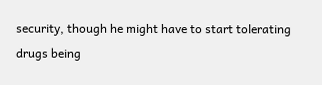security, though he might have to start tolerating drugs being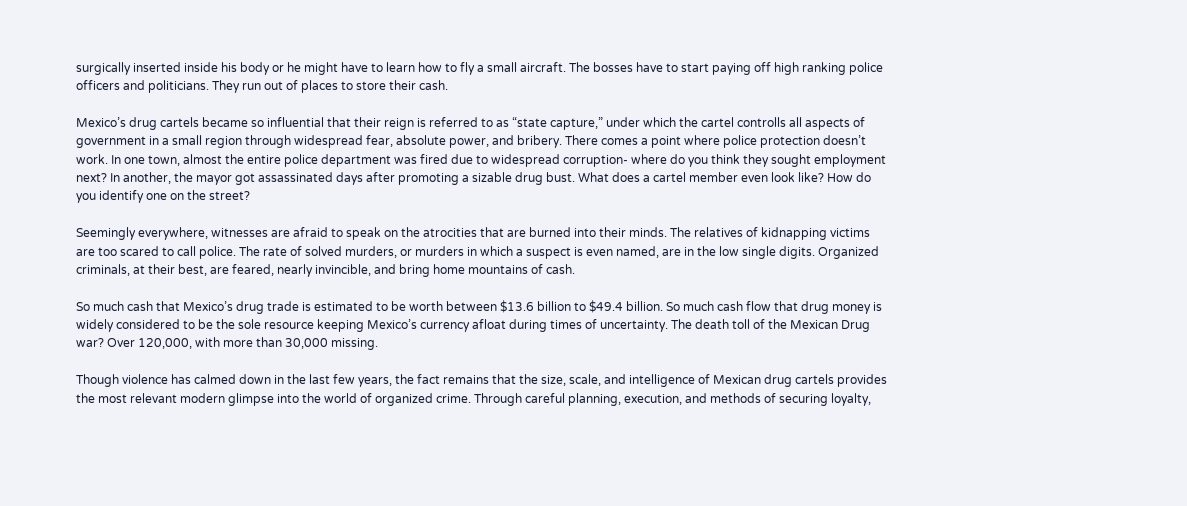surgically inserted inside his body or he might have to learn how to fly a small aircraft. The bosses have to start paying off high ranking police officers and politicians. They run out of places to store their cash.

Mexico’s drug cartels became so influential that their reign is referred to as “state capture,” under which the cartel controlls all aspects of government in a small region through widespread fear, absolute power, and bribery. There comes a point where police protection doesn’t work. In one town, almost the entire police department was fired due to widespread corruption- where do you think they sought employment next? In another, the mayor got assassinated days after promoting a sizable drug bust. What does a cartel member even look like? How do you identify one on the street?

Seemingly everywhere, witnesses are afraid to speak on the atrocities that are burned into their minds. The relatives of kidnapping victims are too scared to call police. The rate of solved murders, or murders in which a suspect is even named, are in the low single digits. Organized criminals, at their best, are feared, nearly invincible, and bring home mountains of cash.

So much cash that Mexico’s drug trade is estimated to be worth between $13.6 billion to $49.4 billion. So much cash flow that drug money is widely considered to be the sole resource keeping Mexico’s currency afloat during times of uncertainty. The death toll of the Mexican Drug war? Over 120,000, with more than 30,000 missing.

Though violence has calmed down in the last few years, the fact remains that the size, scale, and intelligence of Mexican drug cartels provides the most relevant modern glimpse into the world of organized crime. Through careful planning, execution, and methods of securing loyalty,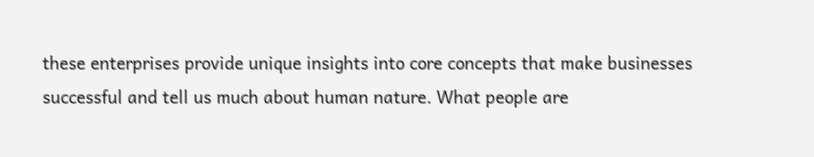these enterprises provide unique insights into core concepts that make businesses successful and tell us much about human nature. What people are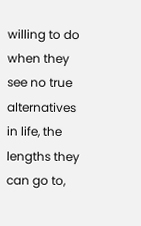willing to do when they see no true alternatives in life, the lengths they can go to,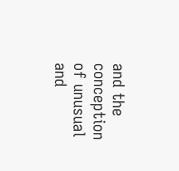and the conception of unusual and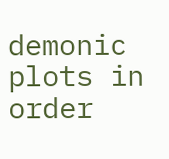demonic plots in order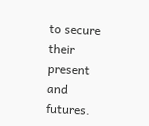to secure their present and futures.